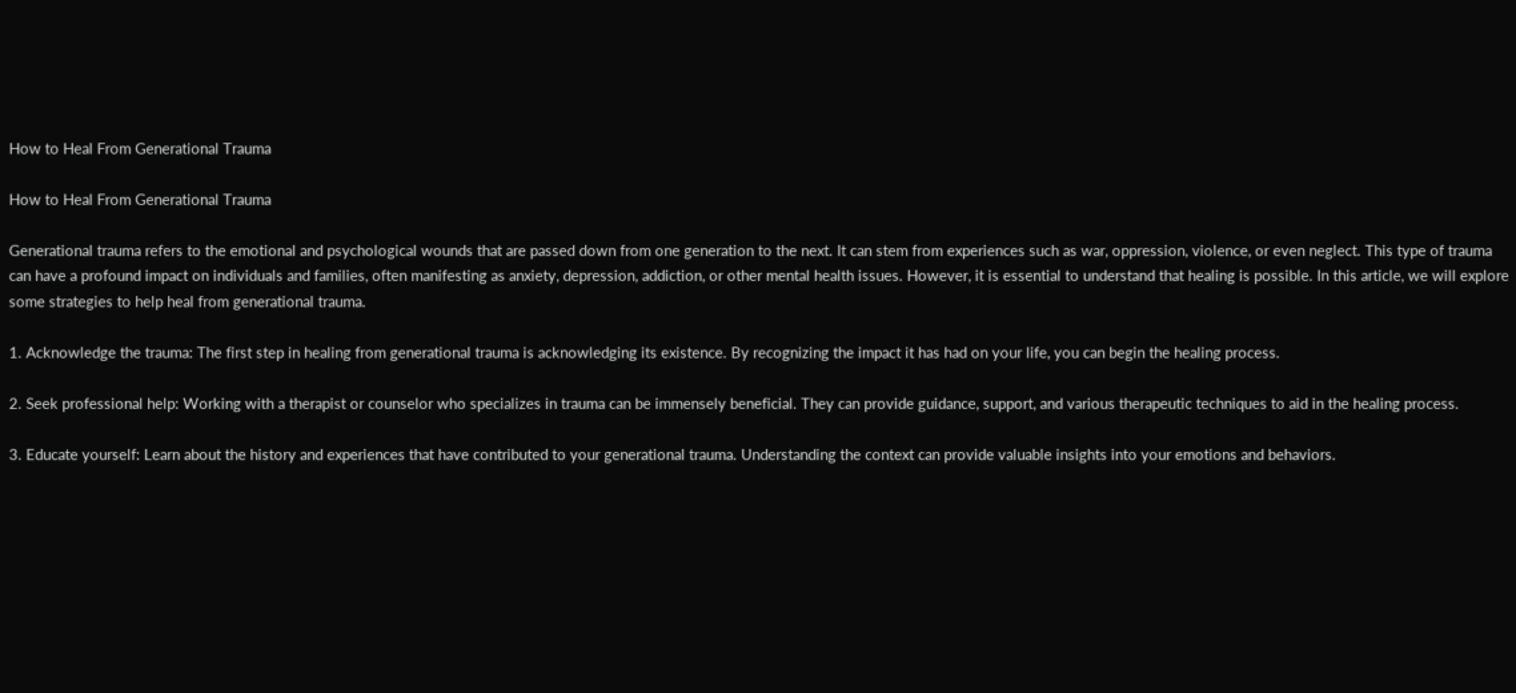How to Heal From Generational Trauma

How to Heal From Generational Trauma

Generational trauma refers to the emotional and psychological wounds that are passed down from one generation to the next. It can stem from experiences such as war, oppression, violence, or even neglect. This type of trauma can have a profound impact on individuals and families, often manifesting as anxiety, depression, addiction, or other mental health issues. However, it is essential to understand that healing is possible. In this article, we will explore some strategies to help heal from generational trauma.

1. Acknowledge the trauma: The first step in healing from generational trauma is acknowledging its existence. By recognizing the impact it has had on your life, you can begin the healing process.

2. Seek professional help: Working with a therapist or counselor who specializes in trauma can be immensely beneficial. They can provide guidance, support, and various therapeutic techniques to aid in the healing process.

3. Educate yourself: Learn about the history and experiences that have contributed to your generational trauma. Understanding the context can provide valuable insights into your emotions and behaviors.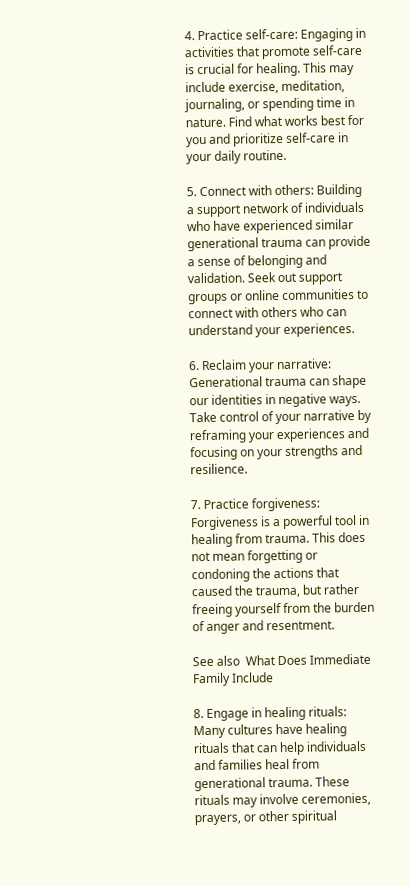4. Practice self-care: Engaging in activities that promote self-care is crucial for healing. This may include exercise, meditation, journaling, or spending time in nature. Find what works best for you and prioritize self-care in your daily routine.

5. Connect with others: Building a support network of individuals who have experienced similar generational trauma can provide a sense of belonging and validation. Seek out support groups or online communities to connect with others who can understand your experiences.

6. Reclaim your narrative: Generational trauma can shape our identities in negative ways. Take control of your narrative by reframing your experiences and focusing on your strengths and resilience.

7. Practice forgiveness: Forgiveness is a powerful tool in healing from trauma. This does not mean forgetting or condoning the actions that caused the trauma, but rather freeing yourself from the burden of anger and resentment.

See also  What Does Immediate Family Include

8. Engage in healing rituals: Many cultures have healing rituals that can help individuals and families heal from generational trauma. These rituals may involve ceremonies, prayers, or other spiritual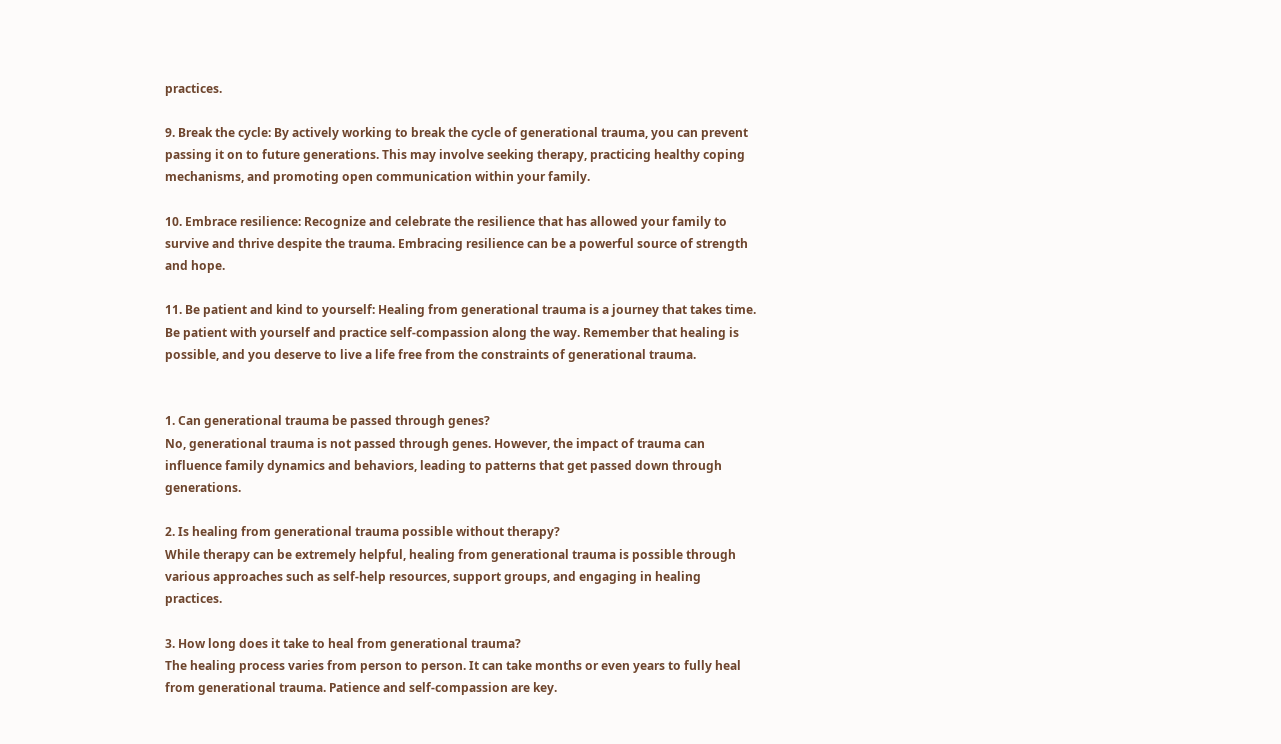practices.

9. Break the cycle: By actively working to break the cycle of generational trauma, you can prevent passing it on to future generations. This may involve seeking therapy, practicing healthy coping mechanisms, and promoting open communication within your family.

10. Embrace resilience: Recognize and celebrate the resilience that has allowed your family to survive and thrive despite the trauma. Embracing resilience can be a powerful source of strength and hope.

11. Be patient and kind to yourself: Healing from generational trauma is a journey that takes time. Be patient with yourself and practice self-compassion along the way. Remember that healing is possible, and you deserve to live a life free from the constraints of generational trauma.


1. Can generational trauma be passed through genes?
No, generational trauma is not passed through genes. However, the impact of trauma can influence family dynamics and behaviors, leading to patterns that get passed down through generations.

2. Is healing from generational trauma possible without therapy?
While therapy can be extremely helpful, healing from generational trauma is possible through various approaches such as self-help resources, support groups, and engaging in healing practices.

3. How long does it take to heal from generational trauma?
The healing process varies from person to person. It can take months or even years to fully heal from generational trauma. Patience and self-compassion are key.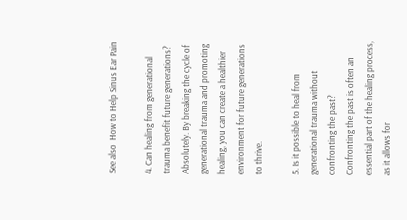See also  How to Help Sinus Ear Pain

4. Can healing from generational trauma benefit future generations?
Absolutely. By breaking the cycle of generational trauma and promoting healing, you can create a healthier environment for future generations to thrive.

5. Is it possible to heal from generational trauma without confronting the past?
Confronting the past is often an essential part of the healing process, as it allows for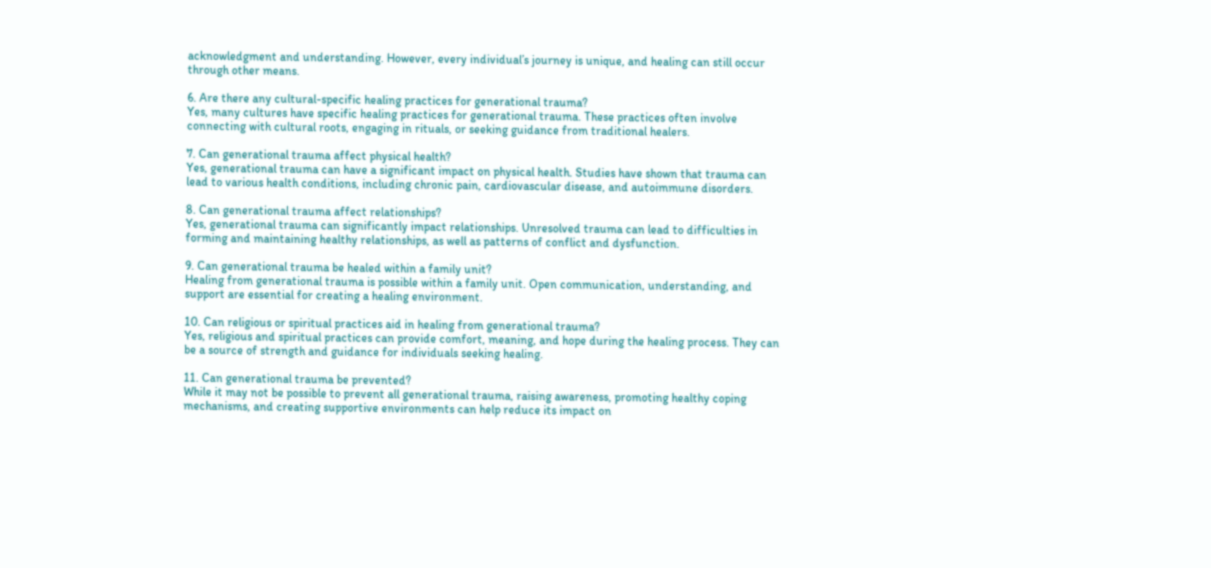acknowledgment and understanding. However, every individual’s journey is unique, and healing can still occur through other means.

6. Are there any cultural-specific healing practices for generational trauma?
Yes, many cultures have specific healing practices for generational trauma. These practices often involve connecting with cultural roots, engaging in rituals, or seeking guidance from traditional healers.

7. Can generational trauma affect physical health?
Yes, generational trauma can have a significant impact on physical health. Studies have shown that trauma can lead to various health conditions, including chronic pain, cardiovascular disease, and autoimmune disorders.

8. Can generational trauma affect relationships?
Yes, generational trauma can significantly impact relationships. Unresolved trauma can lead to difficulties in forming and maintaining healthy relationships, as well as patterns of conflict and dysfunction.

9. Can generational trauma be healed within a family unit?
Healing from generational trauma is possible within a family unit. Open communication, understanding, and support are essential for creating a healing environment.

10. Can religious or spiritual practices aid in healing from generational trauma?
Yes, religious and spiritual practices can provide comfort, meaning, and hope during the healing process. They can be a source of strength and guidance for individuals seeking healing.

11. Can generational trauma be prevented?
While it may not be possible to prevent all generational trauma, raising awareness, promoting healthy coping mechanisms, and creating supportive environments can help reduce its impact on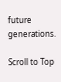future generations.

Scroll to Top